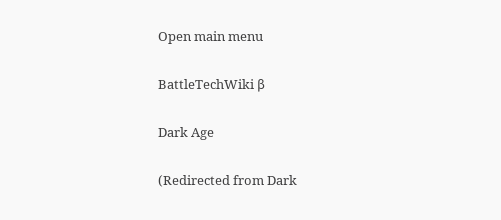Open main menu

BattleTechWiki β

Dark Age

(Redirected from Dark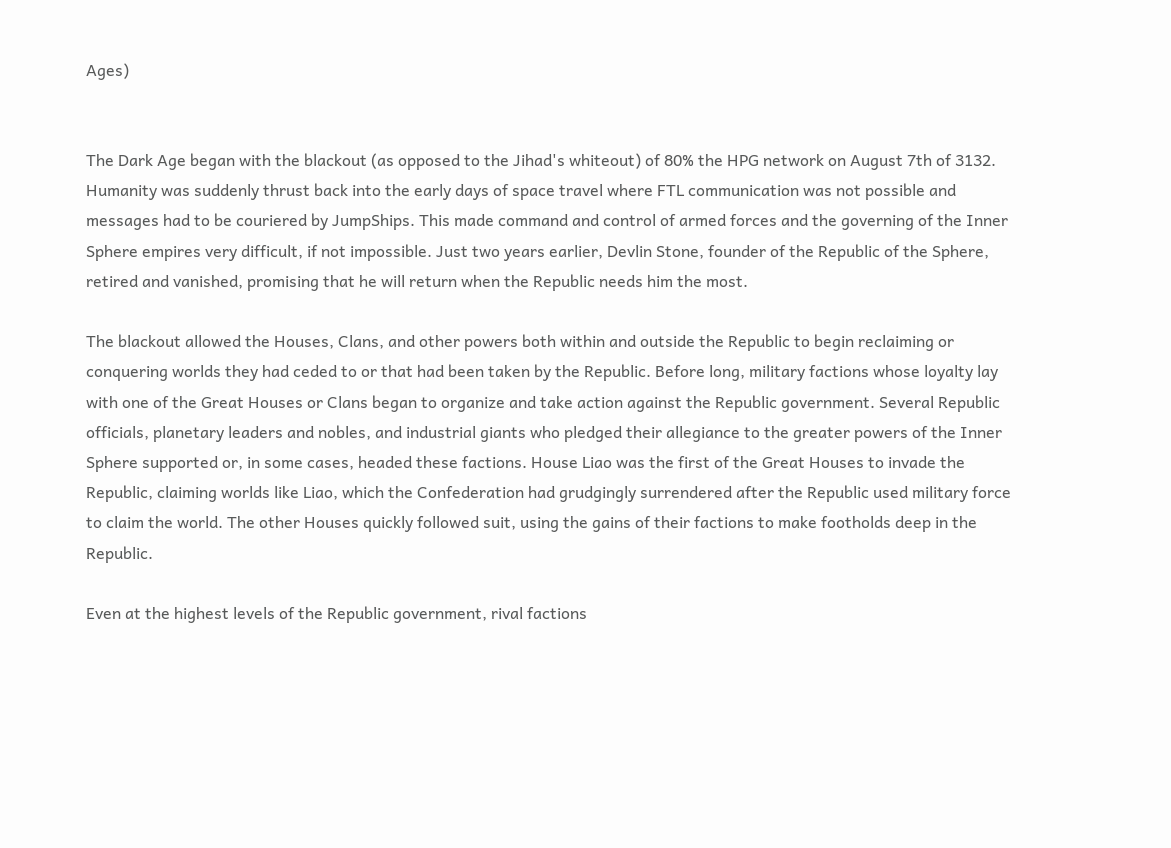Ages)


The Dark Age began with the blackout (as opposed to the Jihad's whiteout) of 80% the HPG network on August 7th of 3132. Humanity was suddenly thrust back into the early days of space travel where FTL communication was not possible and messages had to be couriered by JumpShips. This made command and control of armed forces and the governing of the Inner Sphere empires very difficult, if not impossible. Just two years earlier, Devlin Stone, founder of the Republic of the Sphere, retired and vanished, promising that he will return when the Republic needs him the most.

The blackout allowed the Houses, Clans, and other powers both within and outside the Republic to begin reclaiming or conquering worlds they had ceded to or that had been taken by the Republic. Before long, military factions whose loyalty lay with one of the Great Houses or Clans began to organize and take action against the Republic government. Several Republic officials, planetary leaders and nobles, and industrial giants who pledged their allegiance to the greater powers of the Inner Sphere supported or, in some cases, headed these factions. House Liao was the first of the Great Houses to invade the Republic, claiming worlds like Liao, which the Confederation had grudgingly surrendered after the Republic used military force to claim the world. The other Houses quickly followed suit, using the gains of their factions to make footholds deep in the Republic.

Even at the highest levels of the Republic government, rival factions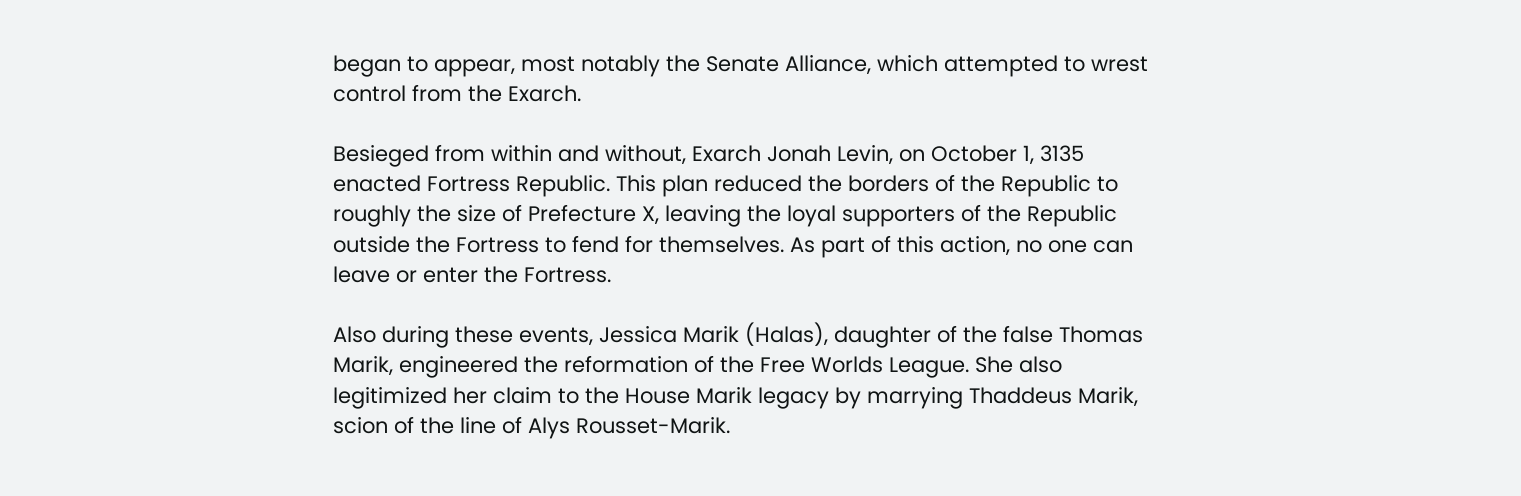began to appear, most notably the Senate Alliance, which attempted to wrest control from the Exarch.

Besieged from within and without, Exarch Jonah Levin, on October 1, 3135 enacted Fortress Republic. This plan reduced the borders of the Republic to roughly the size of Prefecture X, leaving the loyal supporters of the Republic outside the Fortress to fend for themselves. As part of this action, no one can leave or enter the Fortress.

Also during these events, Jessica Marik (Halas), daughter of the false Thomas Marik, engineered the reformation of the Free Worlds League. She also legitimized her claim to the House Marik legacy by marrying Thaddeus Marik, scion of the line of Alys Rousset-Marik.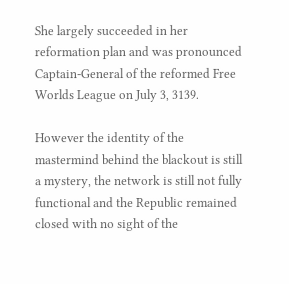She largely succeeded in her reformation plan and was pronounced Captain-General of the reformed Free Worlds League on July 3, 3139.

However the identity of the mastermind behind the blackout is still a mystery, the network is still not fully functional and the Republic remained closed with no sight of the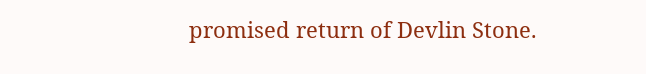promised return of Devlin Stone.